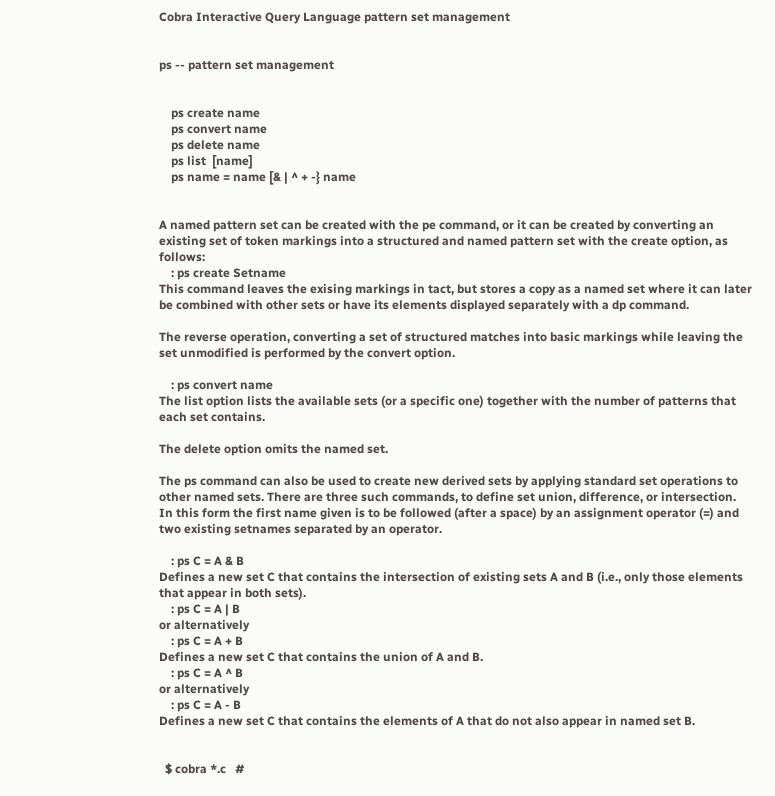Cobra Interactive Query Language pattern set management


ps -- pattern set management


    ps create name
    ps convert name
    ps delete name
    ps list  [name]
    ps name = name [& | ^ + -} name


A named pattern set can be created with the pe command, or it can be created by converting an existing set of token markings into a structured and named pattern set with the create option, as follows:
    : ps create Setname
This command leaves the exising markings in tact, but stores a copy as a named set where it can later be combined with other sets or have its elements displayed separately with a dp command.

The reverse operation, converting a set of structured matches into basic markings while leaving the set unmodified is performed by the convert option.

    : ps convert name
The list option lists the available sets (or a specific one) together with the number of patterns that each set contains.

The delete option omits the named set.

The ps command can also be used to create new derived sets by applying standard set operations to other named sets. There are three such commands, to define set union, difference, or intersection. In this form the first name given is to be followed (after a space) by an assignment operator (=) and two existing setnames separated by an operator.

    : ps C = A & B
Defines a new set C that contains the intersection of existing sets A and B (i.e., only those elements that appear in both sets).
    : ps C = A | B
or alternatively
    : ps C = A + B
Defines a new set C that contains the union of A and B.
    : ps C = A ^ B
or alternatively
    : ps C = A - B
Defines a new set C that contains the elements of A that do not also appear in named set B.


  $ cobra *.c   #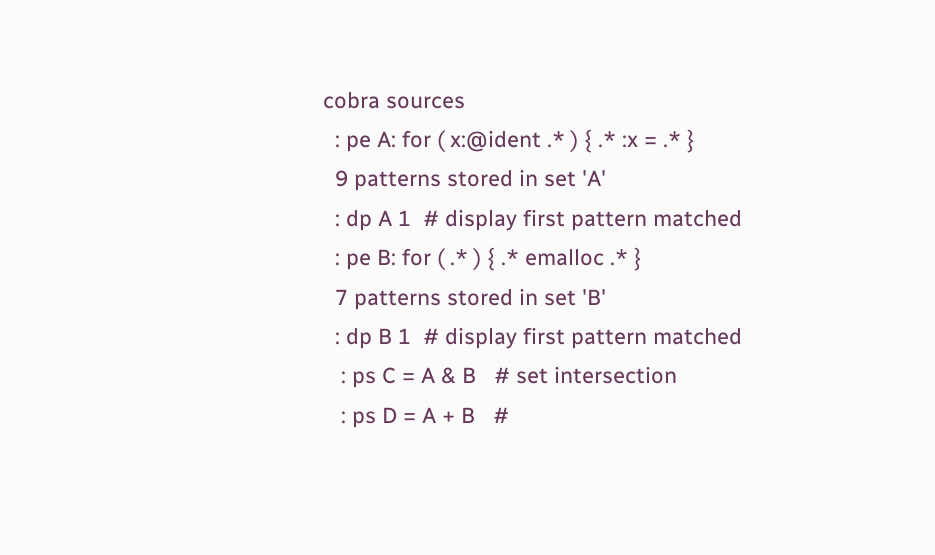cobra sources
  : pe A: for ( x:@ident .* ) { .* :x = .* }
  9 patterns stored in set 'A'
  : dp A 1  # display first pattern matched
  : pe B: for ( .* ) { .* emalloc .* }
  7 patterns stored in set 'B'
  : dp B 1  # display first pattern matched
   : ps C = A & B   # set intersection
   : ps D = A + B   #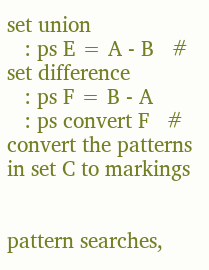set union
   : ps E = A - B   # set difference
   : ps F = B - A
   : ps convert F   # convert the patterns in set C to markings


pattern searches,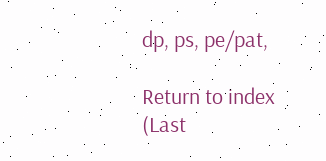dp, ps, pe/pat,

Return to index
(Last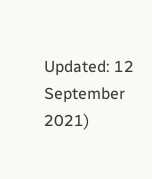Updated: 12 September 2021)